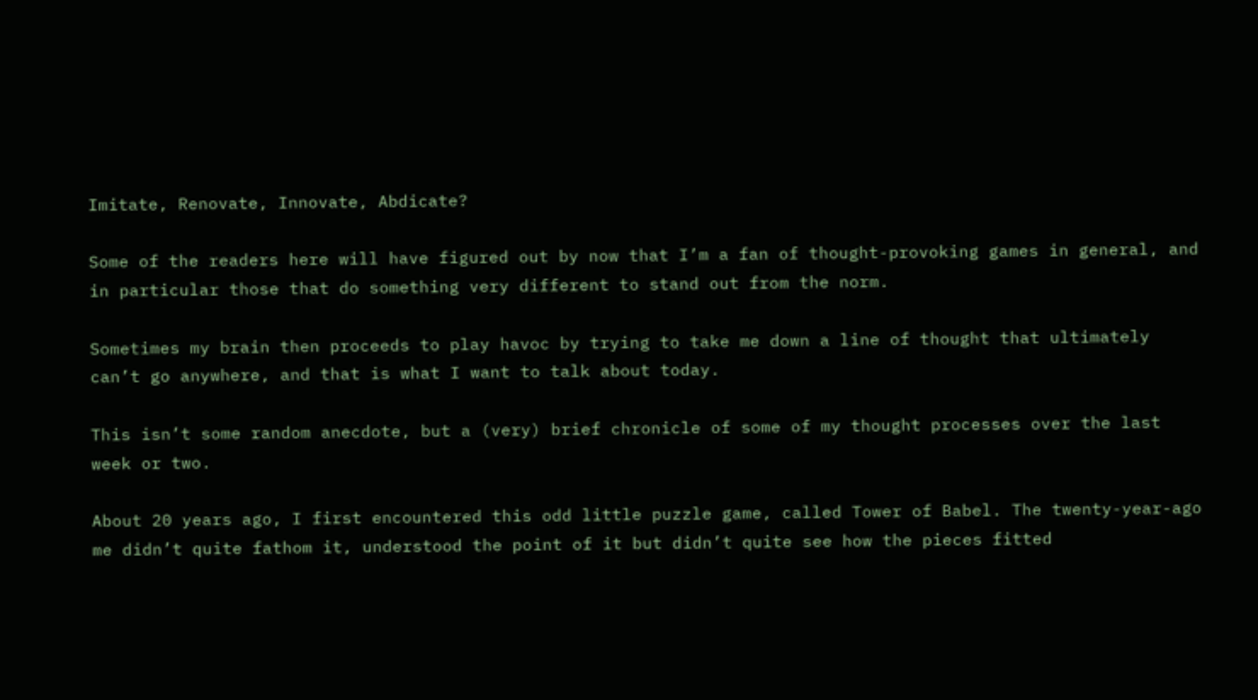Imitate, Renovate, Innovate, Abdicate?

Some of the readers here will have figured out by now that I’m a fan of thought-provoking games in general, and in particular those that do something very different to stand out from the norm.

Sometimes my brain then proceeds to play havoc by trying to take me down a line of thought that ultimately can’t go anywhere, and that is what I want to talk about today.

This isn’t some random anecdote, but a (very) brief chronicle of some of my thought processes over the last week or two.

About 20 years ago, I first encountered this odd little puzzle game, called Tower of Babel. The twenty-year-ago me didn’t quite fathom it, understood the point of it but didn’t quite see how the pieces fitted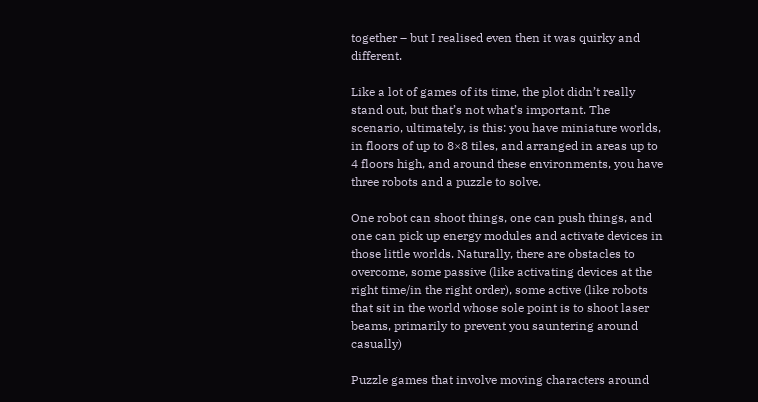together – but I realised even then it was quirky and different.

Like a lot of games of its time, the plot didn’t really stand out, but that’s not what’s important. The scenario, ultimately, is this: you have miniature worlds, in floors of up to 8×8 tiles, and arranged in areas up to 4 floors high, and around these environments, you have three robots and a puzzle to solve.

One robot can shoot things, one can push things, and one can pick up energy modules and activate devices in those little worlds. Naturally, there are obstacles to overcome, some passive (like activating devices at the right time/in the right order), some active (like robots that sit in the world whose sole point is to shoot laser beams, primarily to prevent you sauntering around casually)

Puzzle games that involve moving characters around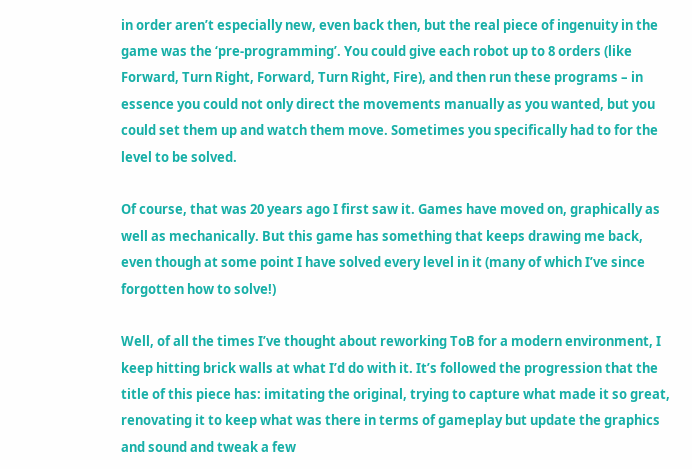in order aren’t especially new, even back then, but the real piece of ingenuity in the game was the ‘pre-programming’. You could give each robot up to 8 orders (like Forward, Turn Right, Forward, Turn Right, Fire), and then run these programs – in essence you could not only direct the movements manually as you wanted, but you could set them up and watch them move. Sometimes you specifically had to for the level to be solved.

Of course, that was 20 years ago I first saw it. Games have moved on, graphically as well as mechanically. But this game has something that keeps drawing me back, even though at some point I have solved every level in it (many of which I’ve since forgotten how to solve!)

Well, of all the times I’ve thought about reworking ToB for a modern environment, I keep hitting brick walls at what I’d do with it. It’s followed the progression that the title of this piece has: imitating the original, trying to capture what made it so great, renovating it to keep what was there in terms of gameplay but update the graphics and sound and tweak a few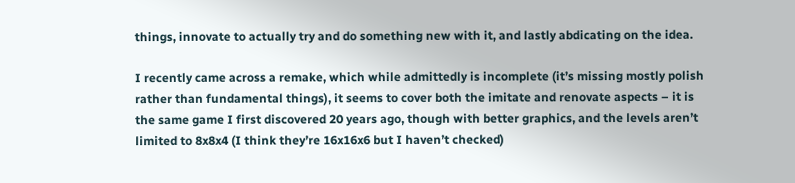things, innovate to actually try and do something new with it, and lastly abdicating on the idea.

I recently came across a remake, which while admittedly is incomplete (it’s missing mostly polish rather than fundamental things), it seems to cover both the imitate and renovate aspects – it is the same game I first discovered 20 years ago, though with better graphics, and the levels aren’t limited to 8x8x4 (I think they’re 16x16x6 but I haven’t checked)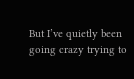But I’ve quietly been going crazy trying to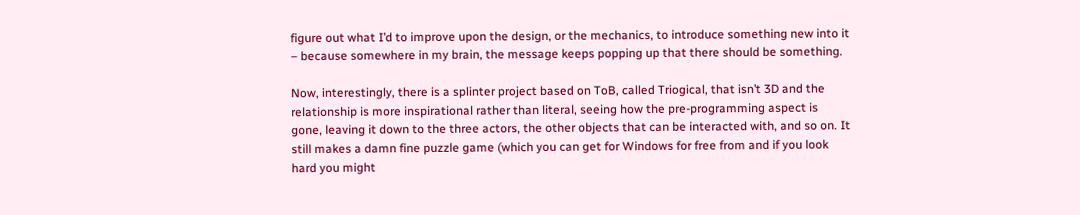figure out what I’d to improve upon the design, or the mechanics, to introduce something new into it – because somewhere in my brain, the message keeps popping up that there should be something.

Now, interestingly, there is a splinter project based on ToB, called Triogical, that isn’t 3D and the relationship is more inspirational rather than literal, seeing how the pre-programming aspect is gone, leaving it down to the three actors, the other objects that can be interacted with, and so on. It still makes a damn fine puzzle game (which you can get for Windows for free from and if you look hard you might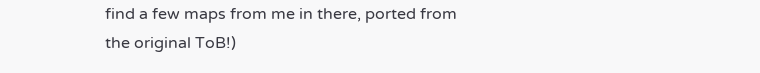find a few maps from me in there, ported from the original ToB!)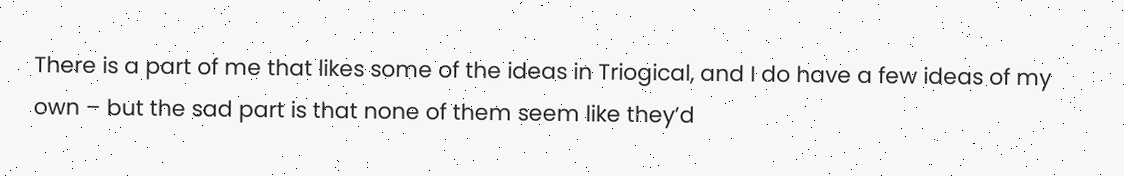There is a part of me that likes some of the ideas in Triogical, and I do have a few ideas of my own – but the sad part is that none of them seem like they’d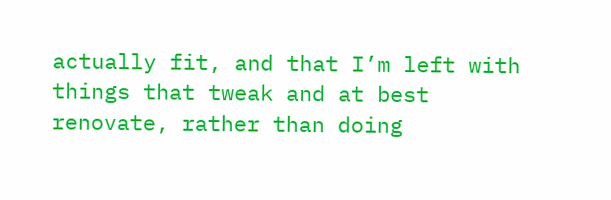actually fit, and that I’m left with things that tweak and at best renovate, rather than doing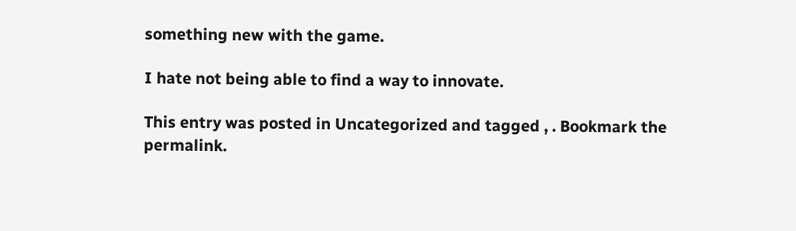something new with the game.

I hate not being able to find a way to innovate.

This entry was posted in Uncategorized and tagged , . Bookmark the permalink.